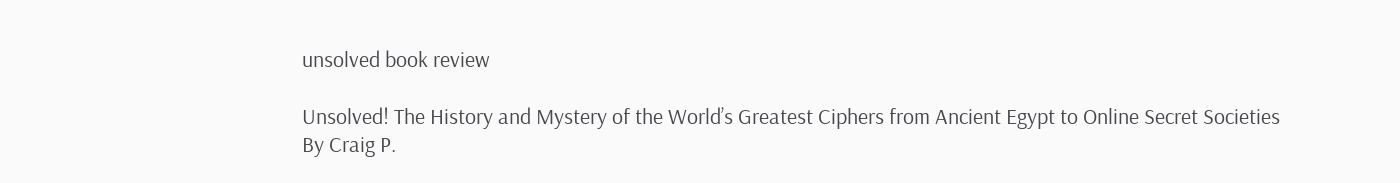unsolved book review

Unsolved! The History and Mystery of the World’s Greatest Ciphers from Ancient Egypt to Online Secret Societies
By Craig P.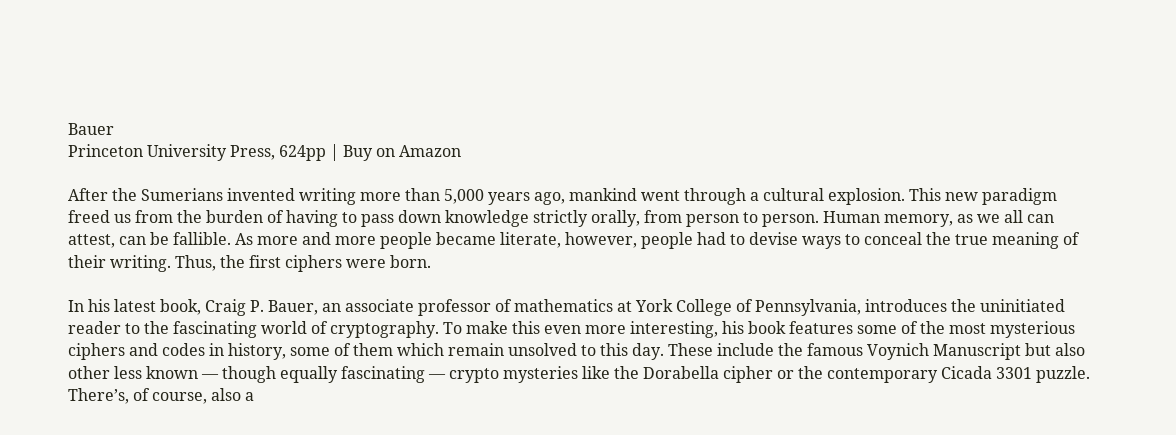Bauer
Princeton University Press, 624pp | Buy on Amazon

After the Sumerians invented writing more than 5,000 years ago, mankind went through a cultural explosion. This new paradigm freed us from the burden of having to pass down knowledge strictly orally, from person to person. Human memory, as we all can attest, can be fallible. As more and more people became literate, however, people had to devise ways to conceal the true meaning of their writing. Thus, the first ciphers were born.

In his latest book, Craig P. Bauer, an associate professor of mathematics at York College of Pennsylvania, introduces the uninitiated reader to the fascinating world of cryptography. To make this even more interesting, his book features some of the most mysterious ciphers and codes in history, some of them which remain unsolved to this day. These include the famous Voynich Manuscript but also other less known — though equally fascinating — crypto mysteries like the Dorabella cipher or the contemporary Cicada 3301 puzzle. There’s, of course, also a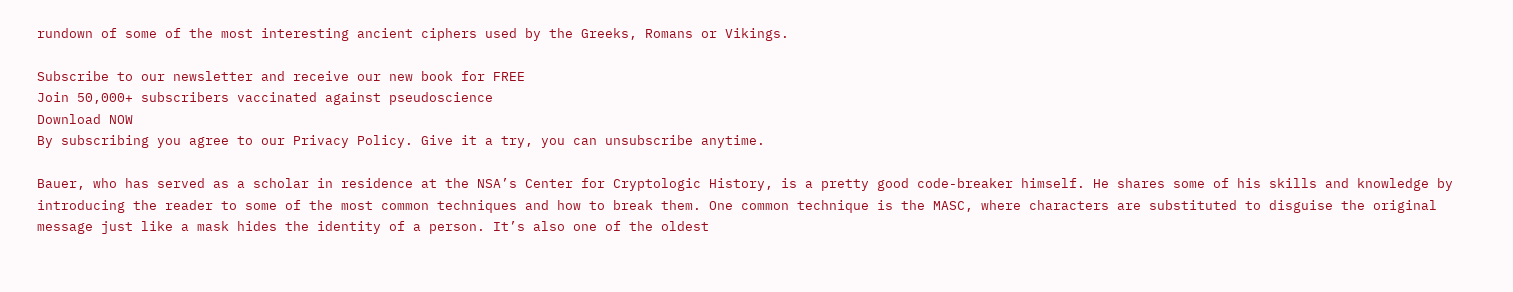rundown of some of the most interesting ancient ciphers used by the Greeks, Romans or Vikings.

Subscribe to our newsletter and receive our new book for FREE
Join 50,000+ subscribers vaccinated against pseudoscience
Download NOW
By subscribing you agree to our Privacy Policy. Give it a try, you can unsubscribe anytime.

Bauer, who has served as a scholar in residence at the NSA’s Center for Cryptologic History, is a pretty good code-breaker himself. He shares some of his skills and knowledge by introducing the reader to some of the most common techniques and how to break them. One common technique is the MASC, where characters are substituted to disguise the original message just like a mask hides the identity of a person. It’s also one of the oldest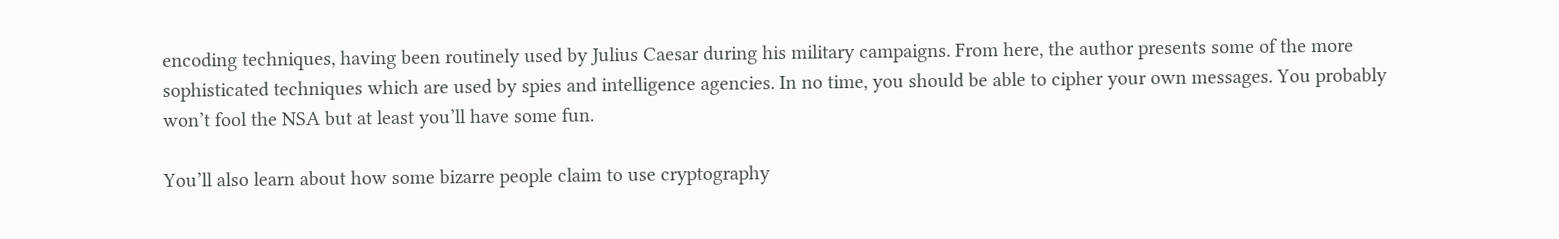encoding techniques, having been routinely used by Julius Caesar during his military campaigns. From here, the author presents some of the more sophisticated techniques which are used by spies and intelligence agencies. In no time, you should be able to cipher your own messages. You probably won’t fool the NSA but at least you’ll have some fun.

You’ll also learn about how some bizarre people claim to use cryptography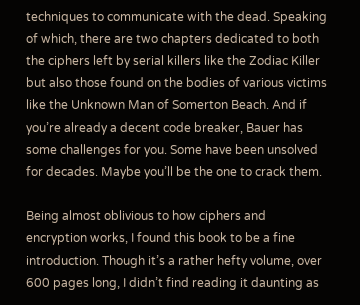techniques to communicate with the dead. Speaking of which, there are two chapters dedicated to both the ciphers left by serial killers like the Zodiac Killer but also those found on the bodies of various victims like the Unknown Man of Somerton Beach. And if you’re already a decent code breaker, Bauer has some challenges for you. Some have been unsolved for decades. Maybe you’ll be the one to crack them.

Being almost oblivious to how ciphers and encryption works, I found this book to be a fine introduction. Though it’s a rather hefty volume, over 600 pages long, I didn’t find reading it daunting as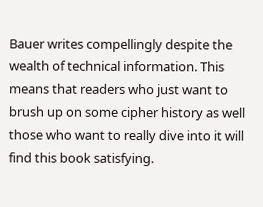Bauer writes compellingly despite the wealth of technical information. This means that readers who just want to brush up on some cipher history as well those who want to really dive into it will find this book satisfying.